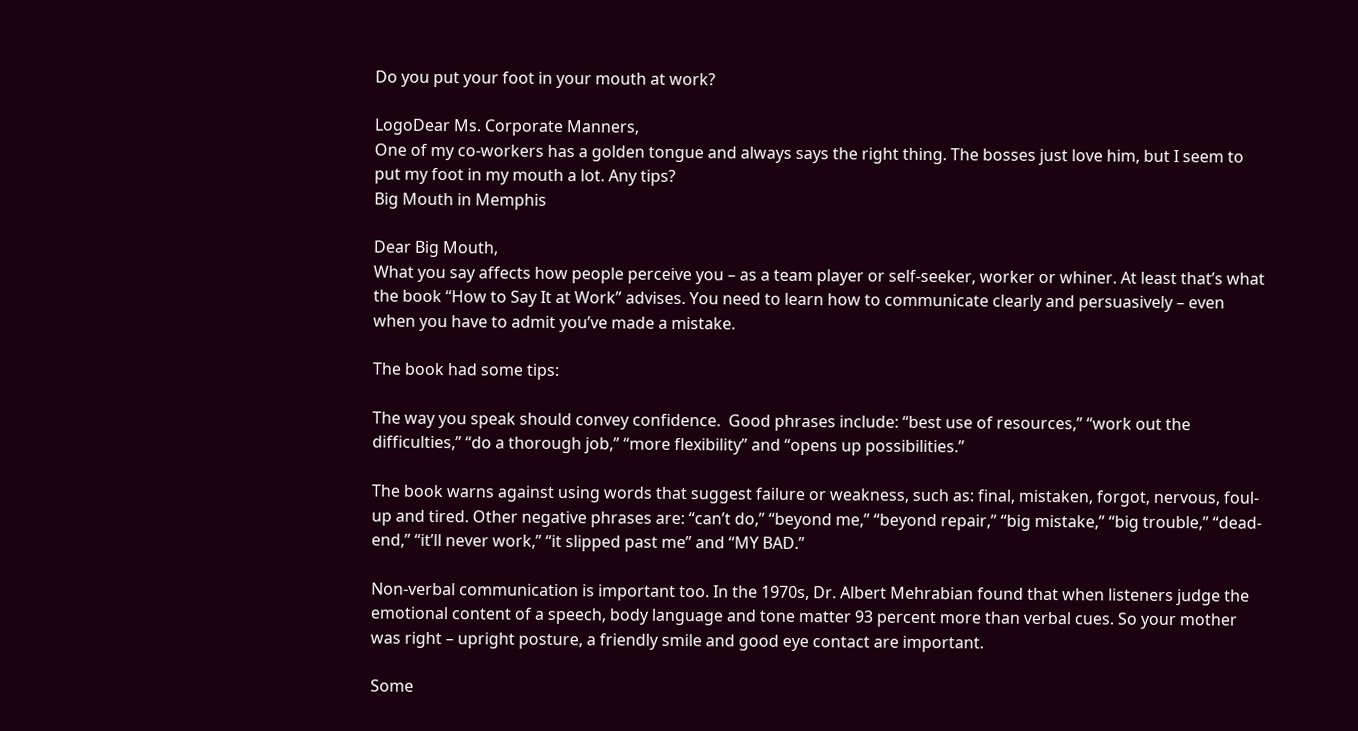Do you put your foot in your mouth at work?

LogoDear Ms. Corporate Manners,
One of my co-workers has a golden tongue and always says the right thing. The bosses just love him, but I seem to put my foot in my mouth a lot. Any tips?
Big Mouth in Memphis

Dear Big Mouth,
What you say affects how people perceive you – as a team player or self-seeker, worker or whiner. At least that’s what the book “How to Say It at Work” advises. You need to learn how to communicate clearly and persuasively – even when you have to admit you’ve made a mistake.

The book had some tips:

The way you speak should convey confidence.  Good phrases include: “best use of resources,” “work out the difficulties,” “do a thorough job,” “more flexibility” and “opens up possibilities.”

The book warns against using words that suggest failure or weakness, such as: final, mistaken, forgot, nervous, foul-up and tired. Other negative phrases are: “can’t do,” “beyond me,” “beyond repair,” “big mistake,” “big trouble,” “dead-end,” “it’ll never work,” “it slipped past me” and “MY BAD.”

Non-verbal communication is important too. In the 1970s, Dr. Albert Mehrabian found that when listeners judge the emotional content of a speech, body language and tone matter 93 percent more than verbal cues. So your mother was right – upright posture, a friendly smile and good eye contact are important.

Some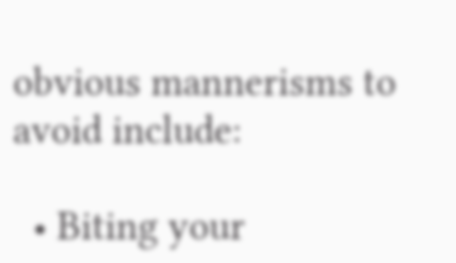obvious mannerisms to avoid include:

  • Biting your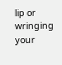lip or wringing your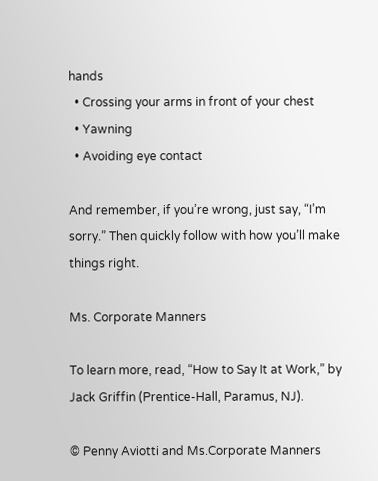hands
  • Crossing your arms in front of your chest
  • Yawning
  • Avoiding eye contact

And remember, if you’re wrong, just say, “I’m sorry.” Then quickly follow with how you’ll make things right.

Ms. Corporate Manners

To learn more, read, “How to Say It at Work,” by Jack Griffin (Prentice-Hall, Paramus, NJ).

© Penny Aviotti and Ms.Corporate Manners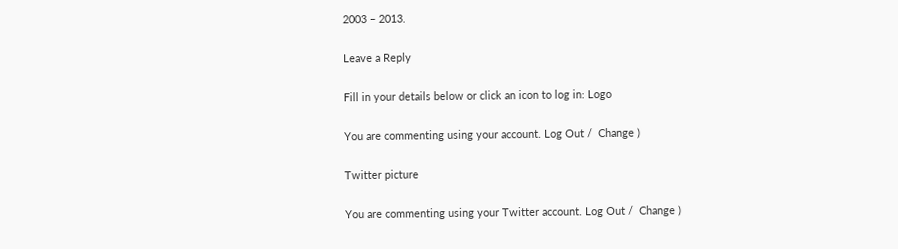2003 – 2013.

Leave a Reply

Fill in your details below or click an icon to log in: Logo

You are commenting using your account. Log Out /  Change )

Twitter picture

You are commenting using your Twitter account. Log Out /  Change )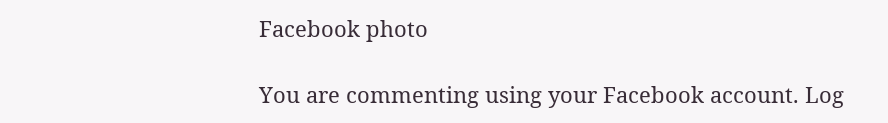Facebook photo

You are commenting using your Facebook account. Log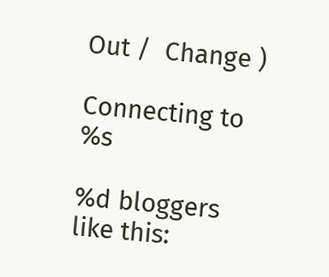Out /  Change )

Connecting to %s

%d bloggers like this: